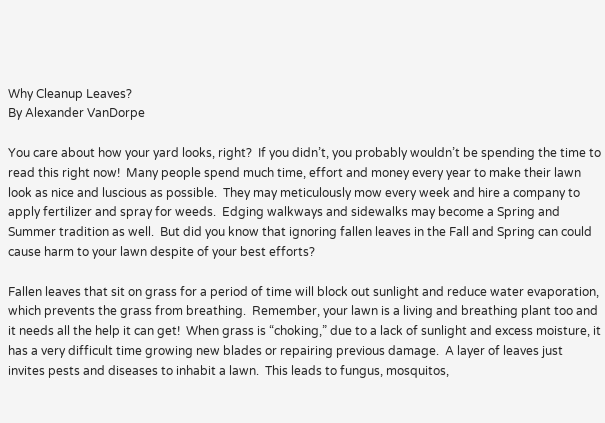Why Cleanup Leaves?
By Alexander VanDorpe

You care about how your yard looks, right?  If you didn’t, you probably wouldn’t be spending the time to read this right now!  Many people spend much time, effort and money every year to make their lawn look as nice and luscious as possible.  They may meticulously mow every week and hire a company to apply fertilizer and spray for weeds.  Edging walkways and sidewalks may become a Spring and Summer tradition as well.  But did you know that ignoring fallen leaves in the Fall and Spring can could cause harm to your lawn despite of your best efforts?

Fallen leaves that sit on grass for a period of time will block out sunlight and reduce water evaporation, which prevents the grass from breathing.  Remember, your lawn is a living and breathing plant too and it needs all the help it can get!  When grass is “choking,” due to a lack of sunlight and excess moisture, it has a very difficult time growing new blades or repairing previous damage.  A layer of leaves just invites pests and diseases to inhabit a lawn.  This leads to fungus, mosquitos,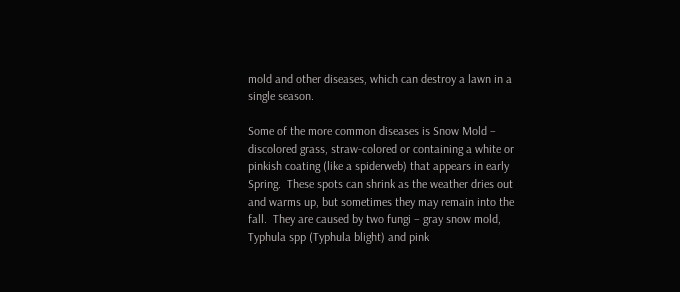mold and other diseases, which can destroy a lawn in a single season.

Some of the more common diseases is Snow Mold – discolored grass, straw-colored or containing a white or pinkish coating (like a spiderweb) that appears in early Spring.  These spots can shrink as the weather dries out and warms up, but sometimes they may remain into the fall.  They are caused by two fungi – gray snow mold, Typhula spp (Typhula blight) and pink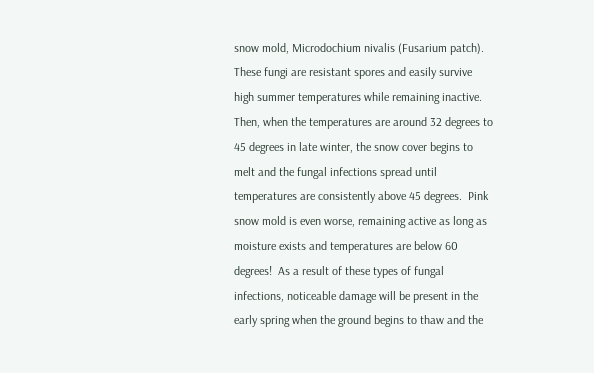snow mold, Microdochium nivalis (Fusarium patch).   These fungi are resistant spores and easily survive high summer temperatures while remaining inactive.  Then, when the temperatures are around 32 degrees to 45 degrees in late winter, the snow cover begins to melt and the fungal infections spread until temperatures are consistently above 45 degrees.  Pink snow mold is even worse, remaining active as long as moisture exists and temperatures are below 60 degrees!  As a result of these types of fungal infections, noticeable damage will be present in the early spring when the ground begins to thaw and the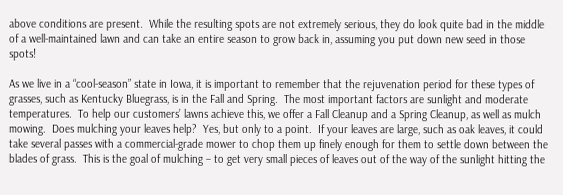above conditions are present.  While the resulting spots are not extremely serious, they do look quite bad in the middle of a well-maintained lawn and can take an entire season to grow back in, assuming you put down new seed in those spots!

As we live in a “cool-season” state in Iowa, it is important to remember that the rejuvenation period for these types of grasses, such as Kentucky Bluegrass, is in the Fall and Spring.  The most important factors are sunlight and moderate temperatures.  To help our customers’ lawns achieve this, we offer a Fall Cleanup and a Spring Cleanup, as well as mulch mowing.  Does mulching your leaves help?  Yes, but only to a point.  If your leaves are large, such as oak leaves, it could take several passes with a commercial-grade mower to chop them up finely enough for them to settle down between the blades of grass.  This is the goal of mulching – to get very small pieces of leaves out of the way of the sunlight hitting the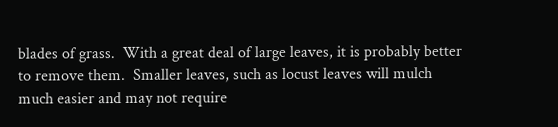blades of grass.  With a great deal of large leaves, it is probably better to remove them.  Smaller leaves, such as locust leaves will mulch much easier and may not require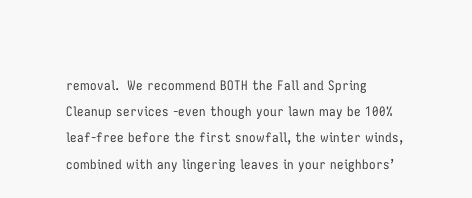removal.  We recommend BOTH the Fall and Spring Cleanup services -even though your lawn may be 100% leaf-free before the first snowfall, the winter winds, combined with any lingering leaves in your neighbors’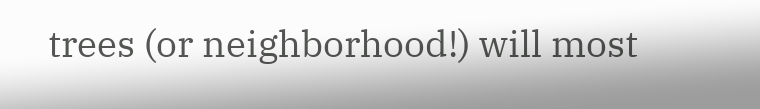trees (or neighborhood!) will most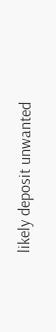likely deposit unwanted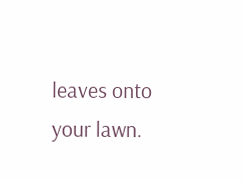leaves onto your lawn.